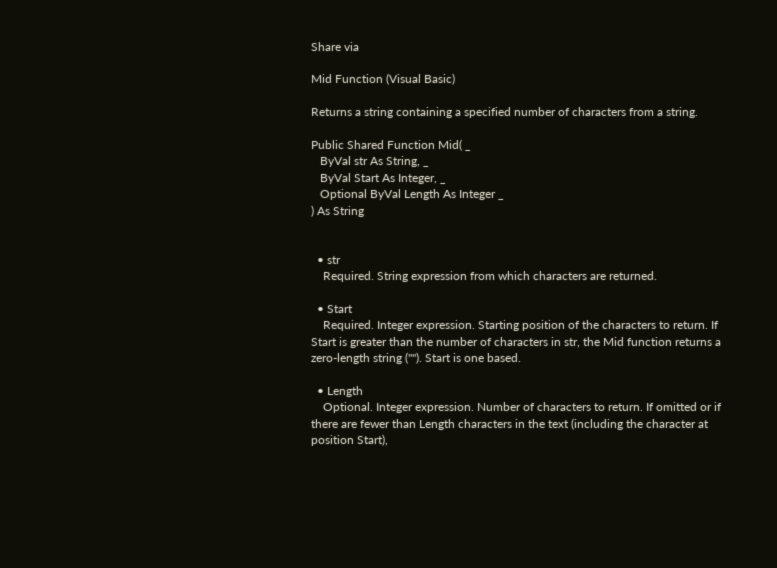Share via

Mid Function (Visual Basic)

Returns a string containing a specified number of characters from a string.

Public Shared Function Mid( _
   ByVal str As String, _
   ByVal Start As Integer, _
   Optional ByVal Length As Integer _
) As String


  • str
    Required. String expression from which characters are returned.

  • Start
    Required. Integer expression. Starting position of the characters to return. If Start is greater than the number of characters in str, the Mid function returns a zero-length string (""). Start is one based.

  • Length
    Optional. Integer expression. Number of characters to return. If omitted or if there are fewer than Length characters in the text (including the character at position Start),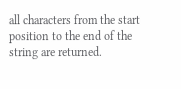all characters from the start position to the end of the string are returned.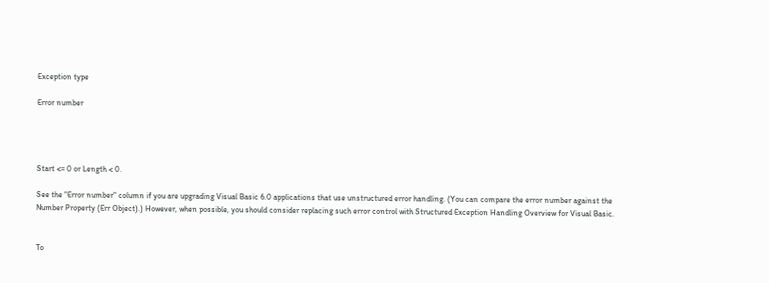Exception type

Error number




Start <= 0 or Length < 0.

See the "Error number" column if you are upgrading Visual Basic 6.0 applications that use unstructured error handling. (You can compare the error number against the Number Property (Err Object).) However, when possible, you should consider replacing such error control with Structured Exception Handling Overview for Visual Basic.


To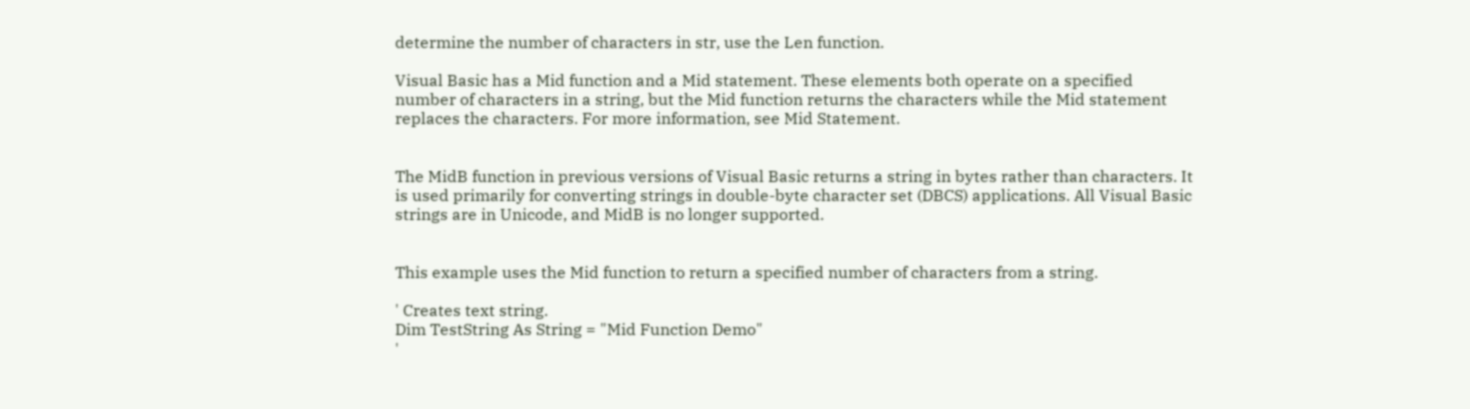determine the number of characters in str, use the Len function.

Visual Basic has a Mid function and a Mid statement. These elements both operate on a specified number of characters in a string, but the Mid function returns the characters while the Mid statement replaces the characters. For more information, see Mid Statement.


The MidB function in previous versions of Visual Basic returns a string in bytes rather than characters. It is used primarily for converting strings in double-byte character set (DBCS) applications. All Visual Basic strings are in Unicode, and MidB is no longer supported.


This example uses the Mid function to return a specified number of characters from a string.

' Creates text string.
Dim TestString As String = "Mid Function Demo"
'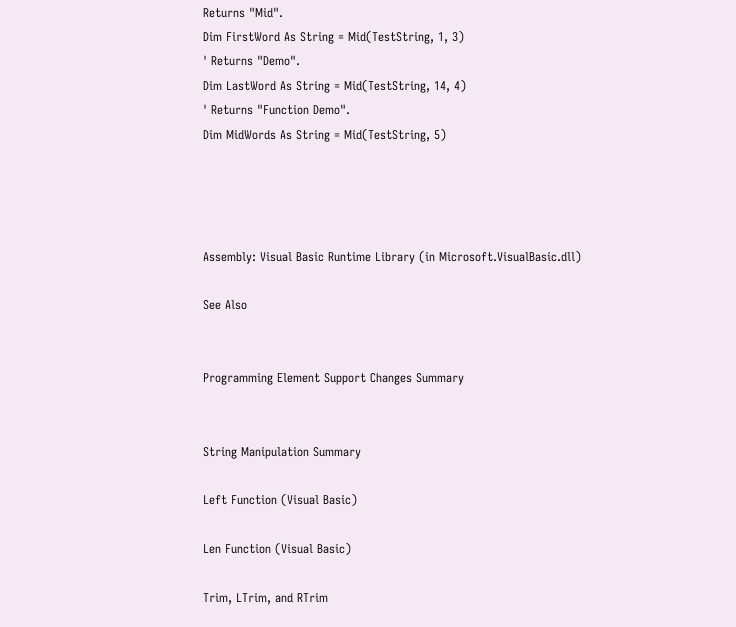Returns "Mid".
Dim FirstWord As String = Mid(TestString, 1, 3)
' Returns "Demo".
Dim LastWord As String = Mid(TestString, 14, 4)
' Returns "Function Demo".
Dim MidWords As String = Mid(TestString, 5)




Assembly: Visual Basic Runtime Library (in Microsoft.VisualBasic.dll)

See Also


Programming Element Support Changes Summary


String Manipulation Summary

Left Function (Visual Basic)

Len Function (Visual Basic)

Trim, LTrim, and RTrim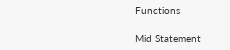Functions

Mid Statement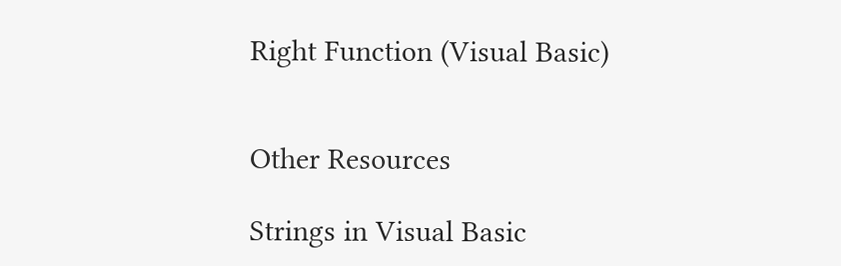Right Function (Visual Basic)


Other Resources

Strings in Visual Basic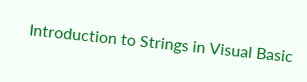Introduction to Strings in Visual Basic